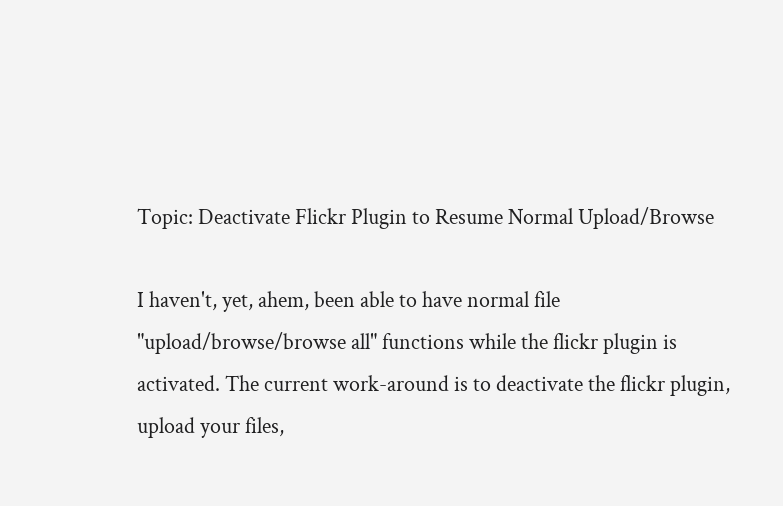Topic: Deactivate Flickr Plugin to Resume Normal Upload/Browse

I haven't, yet, ahem, been able to have normal file "upload/browse/browse all" functions while the flickr plugin is activated. The current work-around is to deactivate the flickr plugin, upload your files,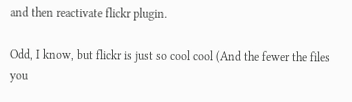and then reactivate flickr plugin.

Odd, I know, but flickr is just so cool cool (And the fewer the files you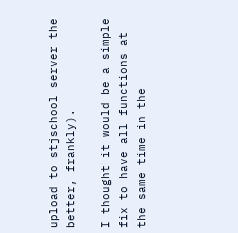upload to stjschool server the better, frankly).

I thought it would be a simple fix to have all functions at the same time in the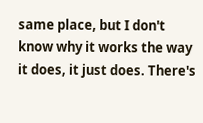same place, but I don't know why it works the way it does, it just does. There's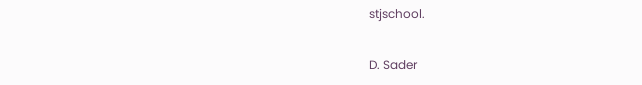stjschool.

D. Sader